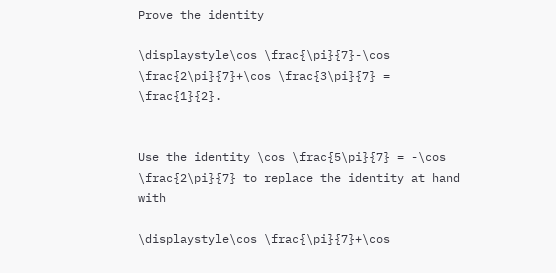Prove the identity

\displaystyle\cos \frac{\pi}{7}-\cos \frac{2\pi}{7}+\cos \frac{3\pi}{7} = \frac{1}{2}.


Use the identity \cos \frac{5\pi}{7} = -\cos \frac{2\pi}{7} to replace the identity at hand with

\displaystyle\cos \frac{\pi}{7}+\cos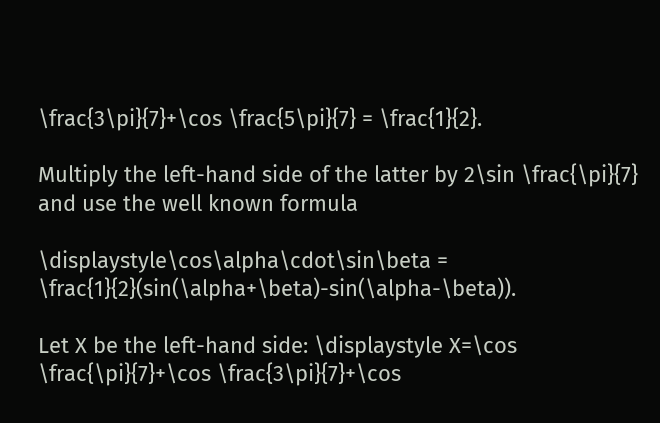\frac{3\pi}{7}+\cos \frac{5\pi}{7} = \frac{1}{2}.

Multiply the left-hand side of the latter by 2\sin \frac{\pi}{7} and use the well known formula

\displaystyle\cos\alpha\cdot\sin\beta = \frac{1}{2}(sin(\alpha+\beta)-sin(\alpha-\beta)).

Let X be the left-hand side: \displaystyle X=\cos \frac{\pi}{7}+\cos \frac{3\pi}{7}+\cos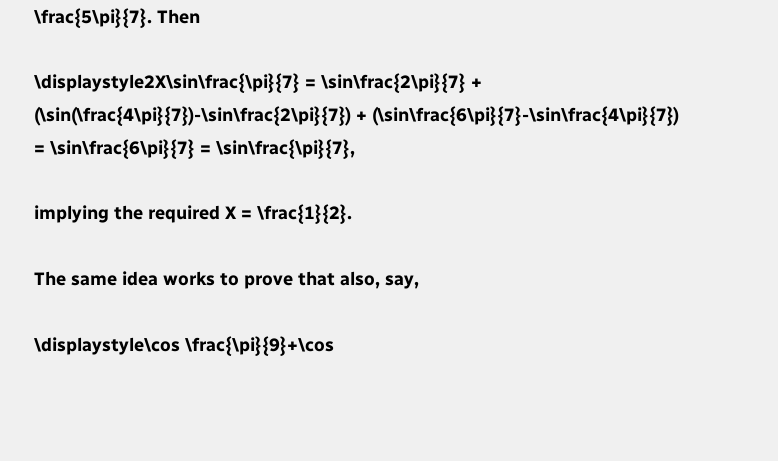\frac{5\pi}{7}. Then

\displaystyle2X\sin\frac{\pi}{7} = \sin\frac{2\pi}{7} + (\sin(\frac{4\pi}{7})-\sin\frac{2\pi}{7}) + (\sin\frac{6\pi}{7}-\sin\frac{4\pi}{7}) = \sin\frac{6\pi}{7} = \sin\frac{\pi}{7},

implying the required X = \frac{1}{2}.

The same idea works to prove that also, say,

\displaystyle\cos \frac{\pi}{9}+\cos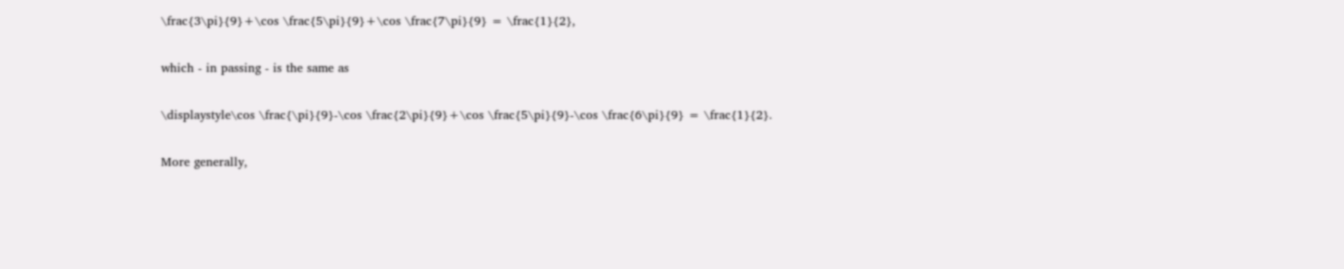\frac{3\pi}{9}+\cos \frac{5\pi}{9}+\cos \frac{7\pi}{9} = \frac{1}{2},

which - in passing - is the same as

\displaystyle\cos \frac{\pi}{9}-\cos \frac{2\pi}{9}+\cos \frac{5\pi}{9}-\cos \frac{6\pi}{9} = \frac{1}{2}.

More generally,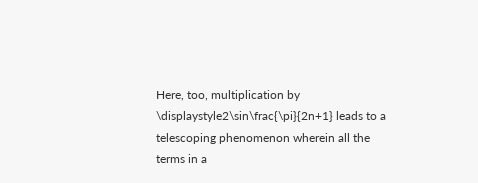Here, too, multiplication by \displaystyle2\sin\frac{\pi}{2n+1} leads to a telescoping phenomenon wherein all the terms in a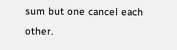sum but one cancel each other.